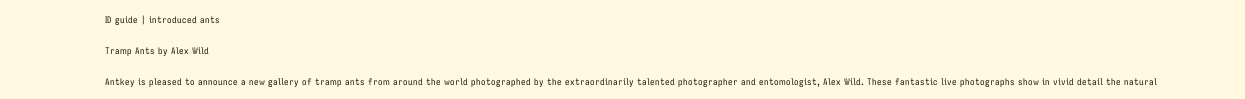ID guide | introduced ants

Tramp Ants by Alex Wild

Antkey is pleased to announce a new gallery of tramp ants from around the world photographed by the extraordinarily talented photographer and entomologist, Alex Wild. These fantastic live photographs show in vivid detail the natural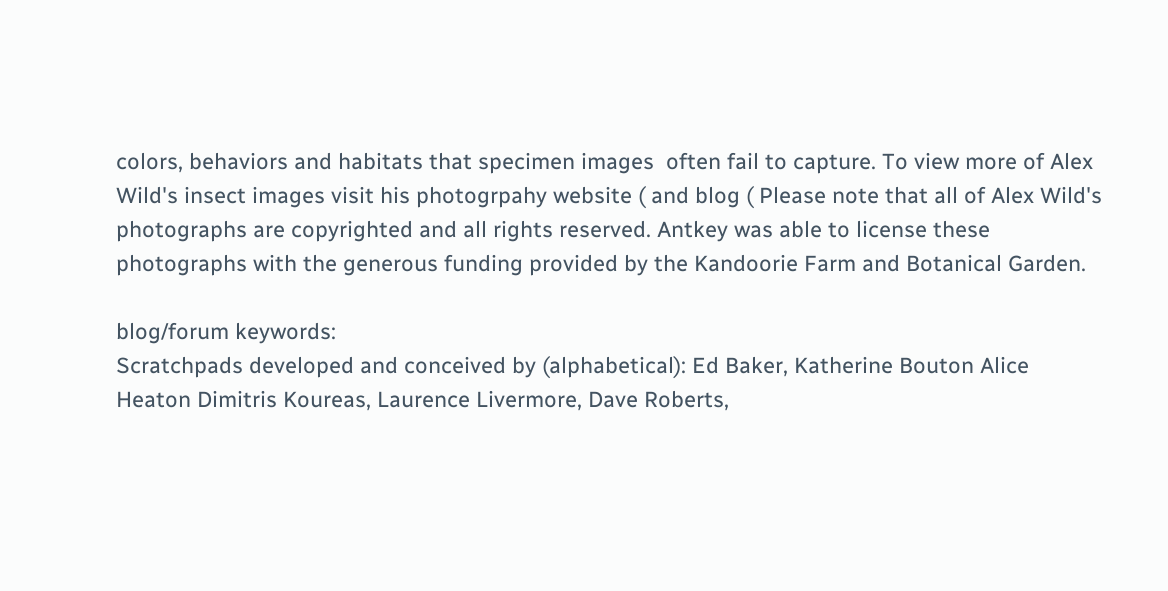colors, behaviors and habitats that specimen images  often fail to capture. To view more of Alex Wild's insect images visit his photogrpahy website ( and blog ( Please note that all of Alex Wild's photographs are copyrighted and all rights reserved. Antkey was able to license these photographs with the generous funding provided by the Kandoorie Farm and Botanical Garden.

blog/forum keywords:
Scratchpads developed and conceived by (alphabetical): Ed Baker, Katherine Bouton Alice Heaton Dimitris Koureas, Laurence Livermore, Dave Roberts,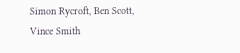Simon Rycroft, Ben Scott, Vince Smith